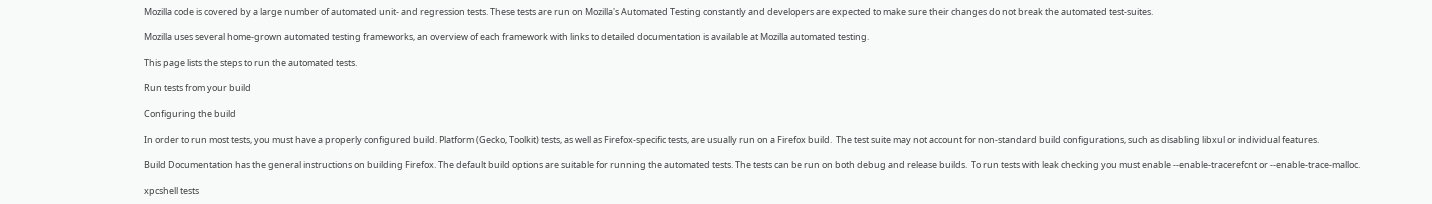Mozilla code is covered by a large number of automated unit- and regression tests. These tests are run on Mozilla's Automated Testing constantly and developers are expected to make sure their changes do not break the automated test-suites.

Mozilla uses several home-grown automated testing frameworks, an overview of each framework with links to detailed documentation is available at Mozilla automated testing.

This page lists the steps to run the automated tests.

Run tests from your build

Configuring the build

In order to run most tests, you must have a properly configured build. Platform (Gecko, Toolkit) tests, as well as Firefox-specific tests, are usually run on a Firefox build.  The test suite may not account for non-standard build configurations, such as disabling libxul or individual features.

Build Documentation has the general instructions on building Firefox. The default build options are suitable for running the automated tests. The tests can be run on both debug and release builds.  To run tests with leak checking you must enable --enable-tracerefcnt or --enable-trace-malloc.

xpcshell tests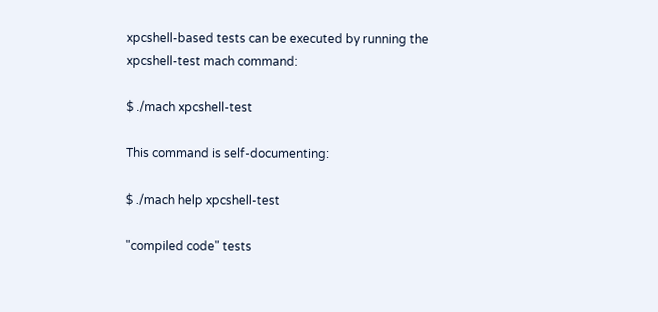xpcshell-based tests can be executed by running the xpcshell-test mach command:

$ ./mach xpcshell-test

This command is self-documenting:

$ ./mach help xpcshell-test

"compiled code" tests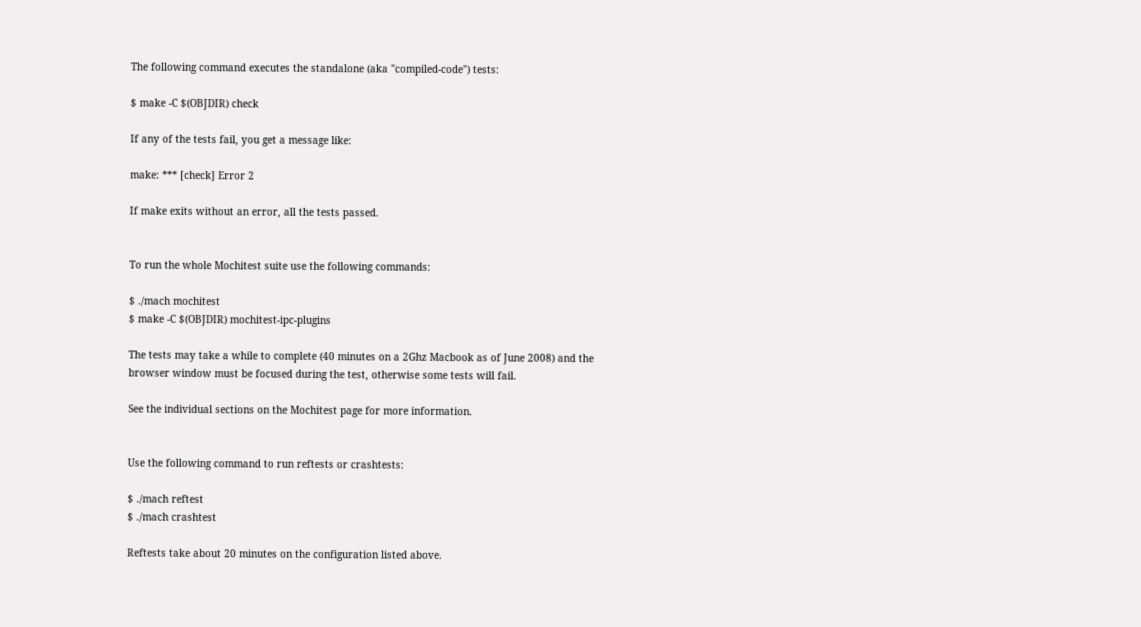The following command executes the standalone (aka "compiled-code") tests:

$ make -C $(OBJDIR) check

If any of the tests fail, you get a message like:

make: *** [check] Error 2

If make exits without an error, all the tests passed.


To run the whole Mochitest suite use the following commands:

$ ./mach mochitest
$ make -C $(OBJDIR) mochitest-ipc-plugins

The tests may take a while to complete (40 minutes on a 2Ghz Macbook as of June 2008) and the browser window must be focused during the test, otherwise some tests will fail.

See the individual sections on the Mochitest page for more information.


Use the following command to run reftests or crashtests:

$ ./mach reftest
$ ./mach crashtest

Reftests take about 20 minutes on the configuration listed above.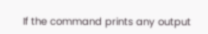If the command prints any output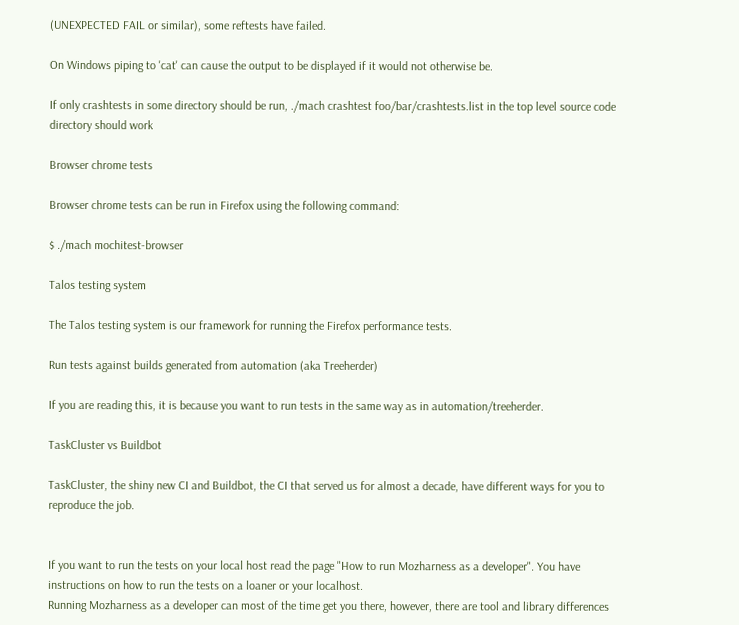(UNEXPECTED FAIL or similar), some reftests have failed.

On Windows piping to 'cat' can cause the output to be displayed if it would not otherwise be.

If only crashtests in some directory should be run, ./mach crashtest foo/bar/crashtests.list in the top level source code directory should work

Browser chrome tests

Browser chrome tests can be run in Firefox using the following command:

$ ./mach mochitest-browser

Talos testing system

The Talos testing system is our framework for running the Firefox performance tests.

Run tests against builds generated from automation (aka Treeherder)

If you are reading this, it is because you want to run tests in the same way as in automation/treeherder.

TaskCluster vs Buildbot

TaskCluster, the shiny new CI and Buildbot, the CI that served us for almost a decade, have different ways for you to reproduce the job.


If you want to run the tests on your local host read the page "How to run Mozharness as a developer". You have instructions on how to run the tests on a loaner or your localhost.
Running Mozharness as a developer can most of the time get you there, however, there are tool and library differences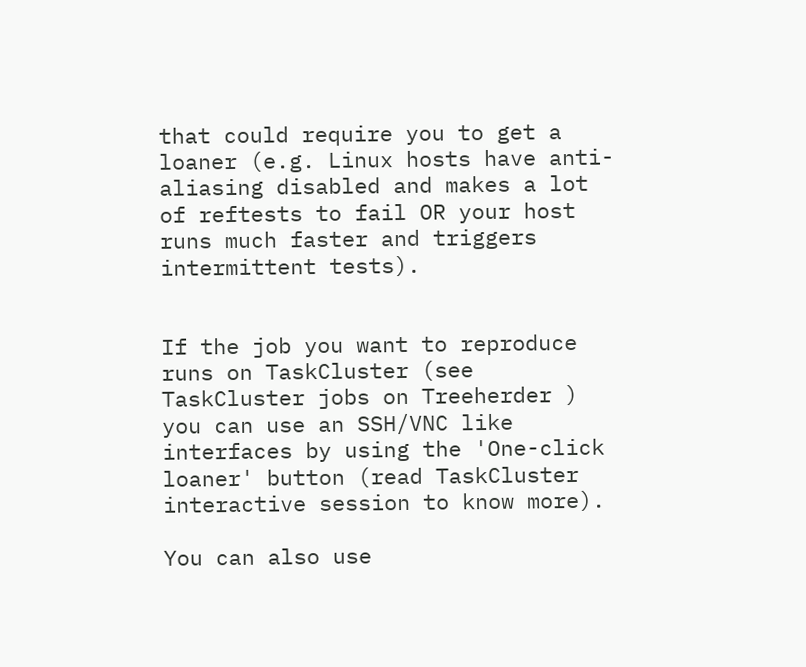that could require you to get a loaner (e.g. Linux hosts have anti-aliasing disabled and makes a lot of reftests to fail OR your host runs much faster and triggers intermittent tests).


If the job you want to reproduce runs on TaskCluster (see TaskCluster jobs on Treeherder ) you can use an SSH/VNC like interfaces by using the 'One-click loaner' button (read TaskCluster interactive session to know more).

You can also use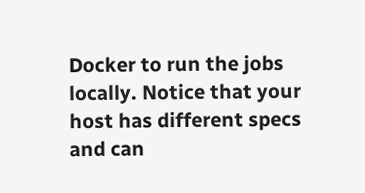Docker to run the jobs locally. Notice that your host has different specs and can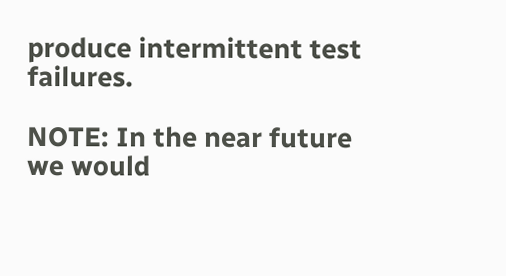produce intermittent test failures.

NOTE: In the near future we would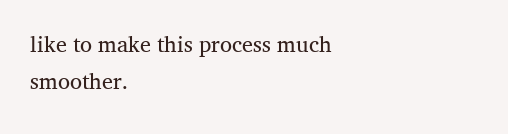like to make this process much smoother.